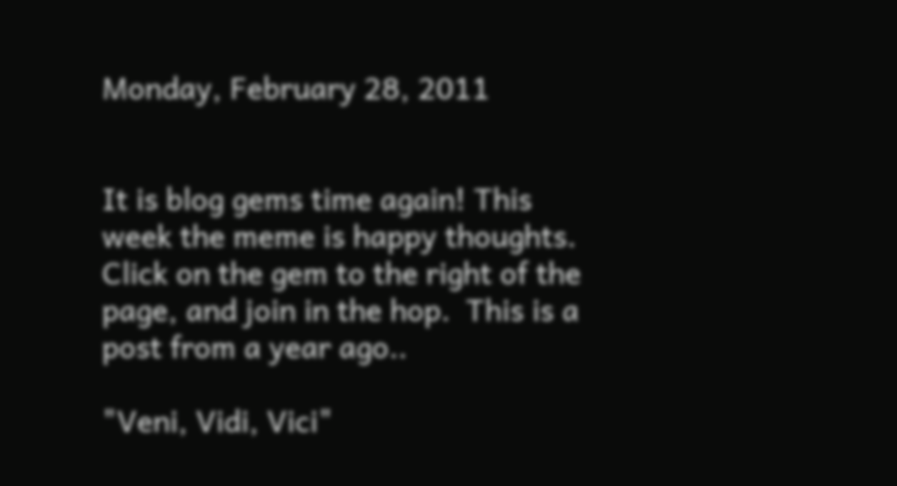Monday, February 28, 2011


It is blog gems time again! This week the meme is happy thoughts.  Click on the gem to the right of the page, and join in the hop.  This is a post from a year ago..

"Veni, Vidi, Vici"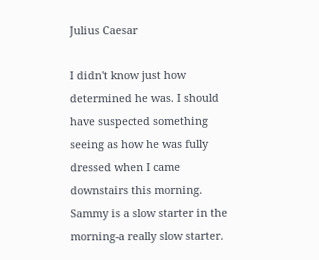Julius Caesar

I didn't know just how determined he was. I should have suspected something seeing as how he was fully dressed when I came downstairs this morning. Sammy is a slow starter in the morning-a really slow starter.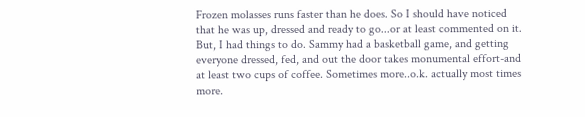Frozen molasses runs faster than he does. So I should have noticed that he was up, dressed and ready to go...or at least commented on it. But, I had things to do. Sammy had a basketball game, and getting everyone dressed, fed, and out the door takes monumental effort-and at least two cups of coffee. Sometimes more..o.k. actually most times more.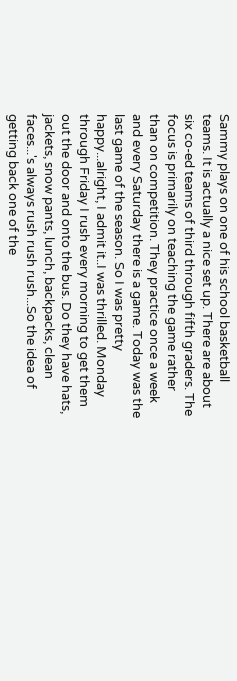Sammy plays on one of his school basketball teams. It is actually a nice set up. There are about six co-ed teams of third through fifth graders. The focus is primarily on teaching the game rather than on competition. They practice once a week and every Saturday there is a game. Today was the last game of the season. So I was pretty happy...alright, I admit it..I was thrilled. Monday through Friday I rush every morning to get them out the door and onto the bus. Do they have hats, jackets, snow pants, lunch, backpacks, clean faces...'s always rush rush rush...So the idea of getting back one of the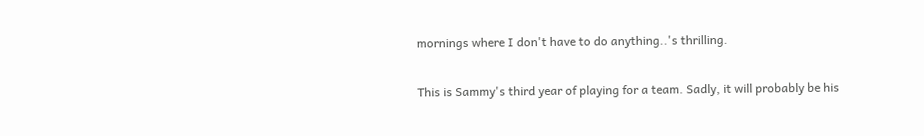mornings where I don't have to do anything..'s thrilling.

This is Sammy's third year of playing for a team. Sadly, it will probably be his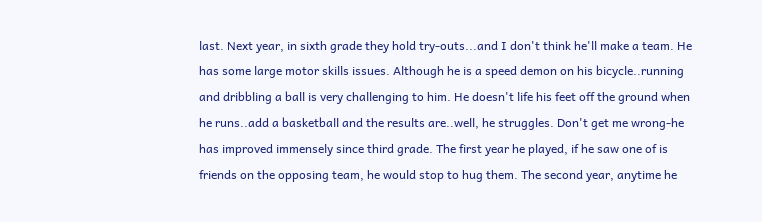last. Next year, in sixth grade they hold try-outs...and I don't think he'll make a team. He has some large motor skills issues. Although he is a speed demon on his bicycle..running and dribbling a ball is very challenging to him. He doesn't life his feet off the ground when he runs..add a basketball and the results are..well, he struggles. Don't get me wrong-he has improved immensely since third grade. The first year he played, if he saw one of is friends on the opposing team, he would stop to hug them. The second year, anytime he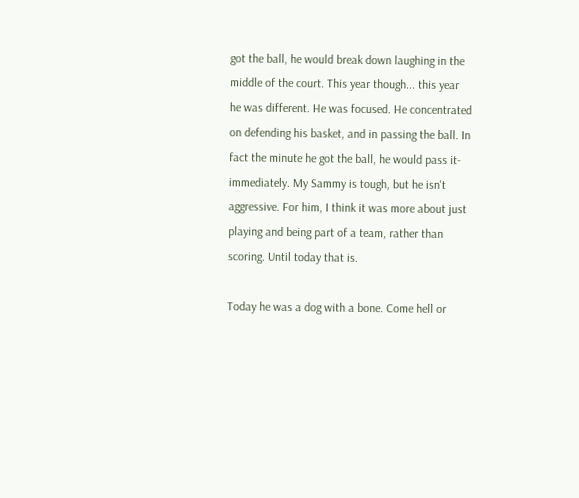got the ball, he would break down laughing in the middle of the court. This year though... this year he was different. He was focused. He concentrated on defending his basket, and in passing the ball. In fact the minute he got the ball, he would pass it- immediately. My Sammy is tough, but he isn't aggressive. For him, I think it was more about just playing and being part of a team, rather than scoring. Until today that is.

Today he was a dog with a bone. Come hell or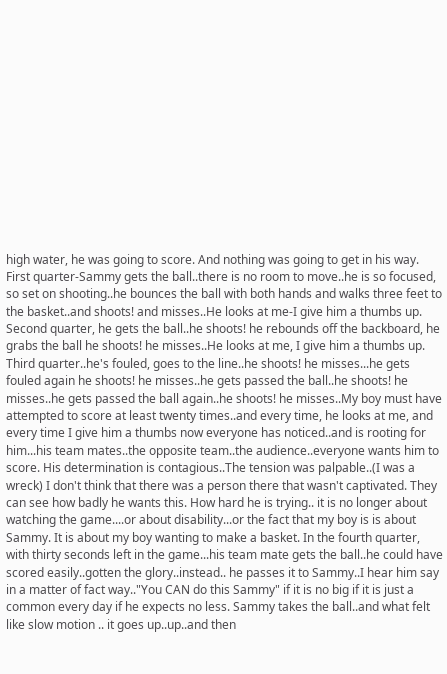high water, he was going to score. And nothing was going to get in his way. First quarter-Sammy gets the ball..there is no room to move..he is so focused, so set on shooting..he bounces the ball with both hands and walks three feet to the basket..and shoots! and misses..He looks at me-I give him a thumbs up. Second quarter, he gets the ball..he shoots! he rebounds off the backboard, he grabs the ball he shoots! he misses..He looks at me, I give him a thumbs up. Third quarter..he's fouled, goes to the line..he shoots! he misses...he gets fouled again he shoots! he misses..he gets passed the ball..he shoots! he misses..he gets passed the ball again..he shoots! he misses..My boy must have attempted to score at least twenty times..and every time, he looks at me, and every time I give him a thumbs now everyone has noticed..and is rooting for him...his team mates..the opposite team..the audience..everyone wants him to score. His determination is contagious..The tension was palpable..(I was a wreck) I don't think that there was a person there that wasn't captivated. They can see how badly he wants this. How hard he is trying.. it is no longer about watching the game....or about disability...or the fact that my boy is is about Sammy. It is about my boy wanting to make a basket. In the fourth quarter, with thirty seconds left in the game...his team mate gets the ball..he could have scored easily..gotten the glory..instead.. he passes it to Sammy..I hear him say in a matter of fact way.."You CAN do this Sammy" if it is no big if it is just a common every day if he expects no less. Sammy takes the ball..and what felt like slow motion .. it goes up..up..and then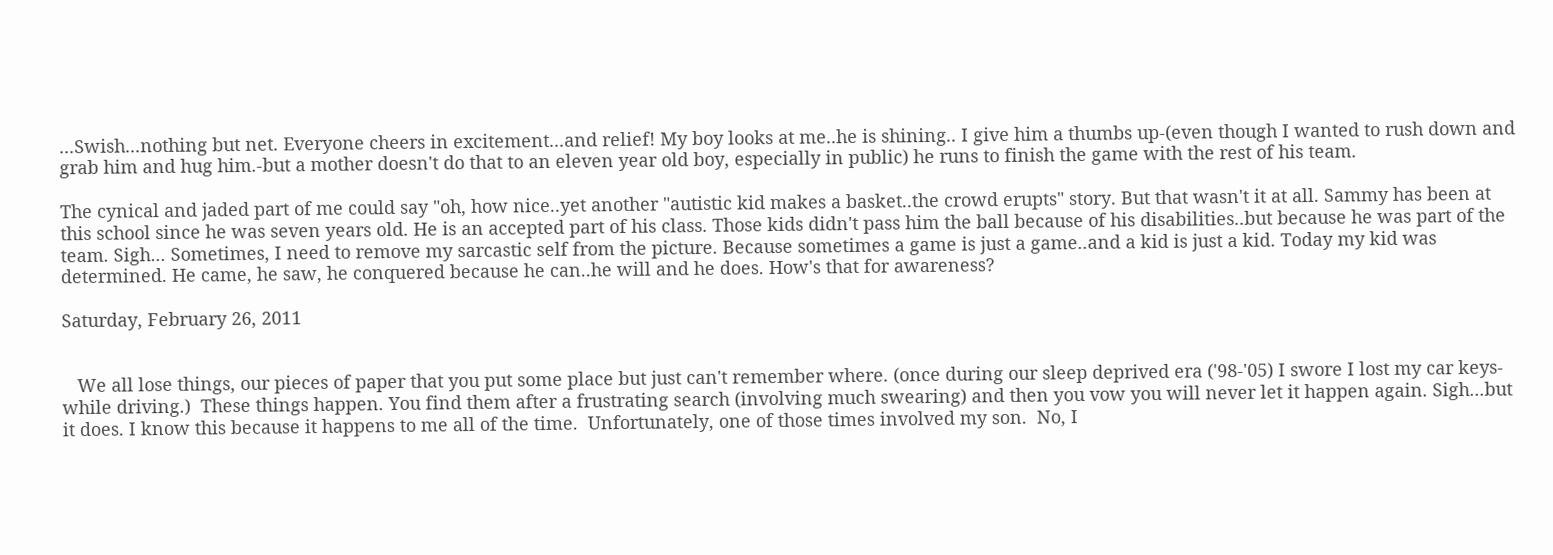...Swish...nothing but net. Everyone cheers in excitement...and relief! My boy looks at me..he is shining.. I give him a thumbs up-(even though I wanted to rush down and grab him and hug him.-but a mother doesn't do that to an eleven year old boy, especially in public) he runs to finish the game with the rest of his team.

The cynical and jaded part of me could say "oh, how nice..yet another "autistic kid makes a basket..the crowd erupts" story. But that wasn't it at all. Sammy has been at this school since he was seven years old. He is an accepted part of his class. Those kids didn't pass him the ball because of his disabilities..but because he was part of the team. Sigh... Sometimes, I need to remove my sarcastic self from the picture. Because sometimes a game is just a game..and a kid is just a kid. Today my kid was determined. He came, he saw, he conquered because he can..he will and he does. How's that for awareness?

Saturday, February 26, 2011


   We all lose things, our pieces of paper that you put some place but just can't remember where. (once during our sleep deprived era ('98-'05) I swore I lost my car keys-while driving.)  These things happen. You find them after a frustrating search (involving much swearing) and then you vow you will never let it happen again. Sigh...but it does. I know this because it happens to me all of the time.  Unfortunately, one of those times involved my son.  No, I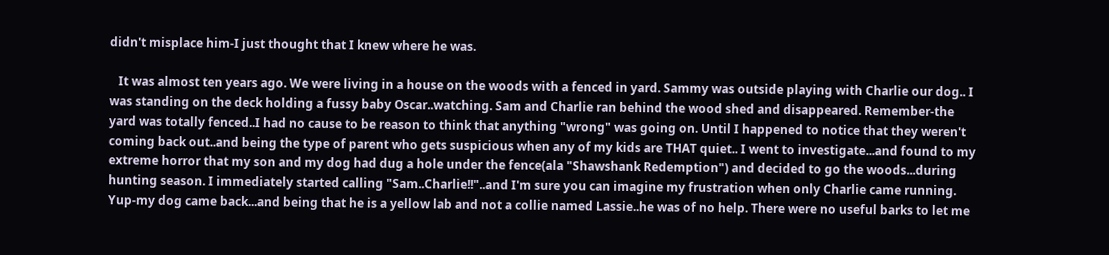didn't misplace him-I just thought that I knew where he was.

   It was almost ten years ago. We were living in a house on the woods with a fenced in yard. Sammy was outside playing with Charlie our dog.. I was standing on the deck holding a fussy baby Oscar..watching. Sam and Charlie ran behind the wood shed and disappeared. Remember-the yard was totally fenced..I had no cause to be reason to think that anything "wrong" was going on. Until I happened to notice that they weren't coming back out..and being the type of parent who gets suspicious when any of my kids are THAT quiet.. I went to investigate...and found to my extreme horror that my son and my dog had dug a hole under the fence(ala "Shawshank Redemption") and decided to go the woods...during hunting season. I immediately started calling "Sam..Charlie!!"..and I'm sure you can imagine my frustration when only Charlie came running. Yup-my dog came back...and being that he is a yellow lab and not a collie named Lassie..he was of no help. There were no useful barks to let me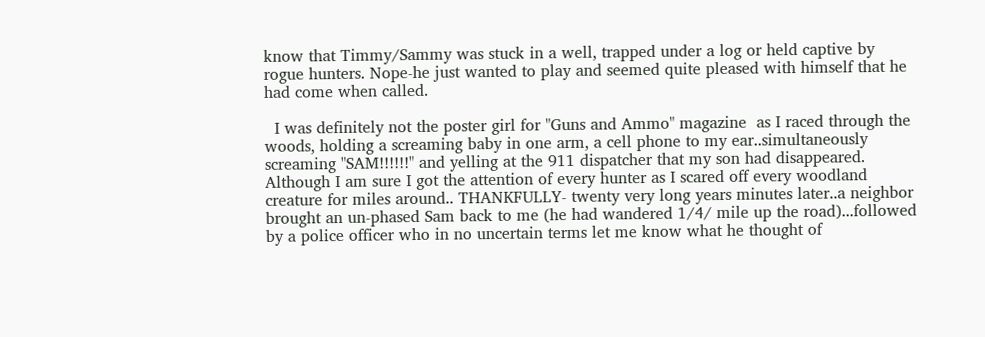know that Timmy/Sammy was stuck in a well, trapped under a log or held captive by rogue hunters. Nope-he just wanted to play and seemed quite pleased with himself that he had come when called.

  I was definitely not the poster girl for "Guns and Ammo" magazine  as I raced through the woods, holding a screaming baby in one arm, a cell phone to my ear..simultaneously screaming "SAM!!!!!!" and yelling at the 911 dispatcher that my son had disappeared. Although I am sure I got the attention of every hunter as I scared off every woodland creature for miles around.. THANKFULLY- twenty very long years minutes later..a neighbor brought an un-phased Sam back to me (he had wandered 1/4/ mile up the road)...followed by a police officer who in no uncertain terms let me know what he thought of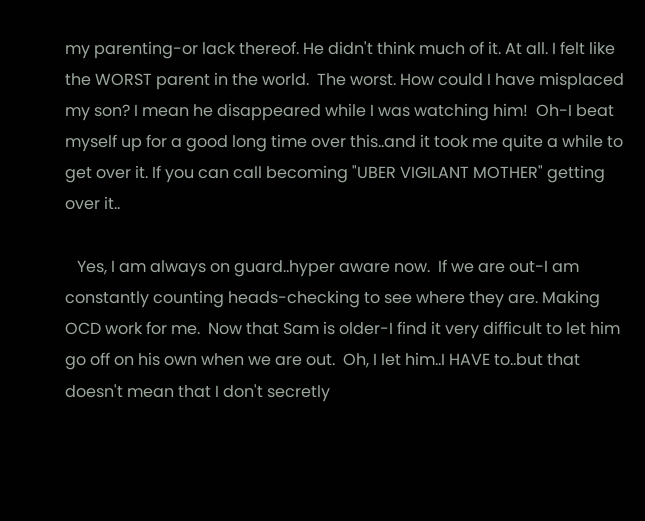my parenting-or lack thereof. He didn't think much of it. At all. I felt like the WORST parent in the world.  The worst. How could I have misplaced my son? I mean he disappeared while I was watching him!  Oh-I beat myself up for a good long time over this..and it took me quite a while to get over it. If you can call becoming "UBER VIGILANT MOTHER" getting over it..

   Yes, I am always on guard..hyper aware now.  If we are out-I am constantly counting heads-checking to see where they are. Making OCD work for me.  Now that Sam is older-I find it very difficult to let him go off on his own when we are out.  Oh, I let him..I HAVE to..but that doesn't mean that I don't secretly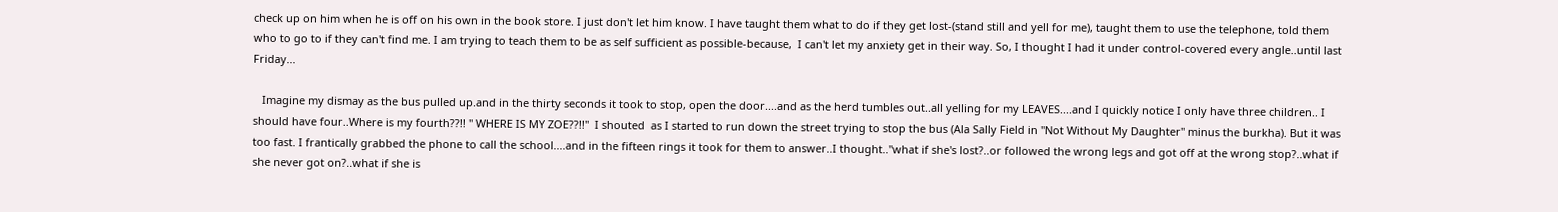check up on him when he is off on his own in the book store. I just don't let him know. I have taught them what to do if they get lost-(stand still and yell for me), taught them to use the telephone, told them who to go to if they can't find me. I am trying to teach them to be as self sufficient as possible-because,  I can't let my anxiety get in their way. So, I thought I had it under control-covered every angle..until last Friday...

   Imagine my dismay as the bus pulled up.and in the thirty seconds it took to stop, open the door....and as the herd tumbles out..all yelling for my LEAVES....and I quickly notice I only have three children.. I should have four..Where is my fourth??!! " WHERE IS MY ZOE??!!"  I shouted  as I started to run down the street trying to stop the bus (Ala Sally Field in "Not Without My Daughter" minus the burkha). But it was too fast. I frantically grabbed the phone to call the school....and in the fifteen rings it took for them to answer..I thought.."what if she's lost?..or followed the wrong legs and got off at the wrong stop?..what if she never got on?..what if she is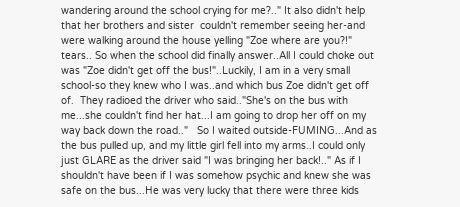wandering around the school crying for me?.." It also didn't help that her brothers and sister  couldn't remember seeing her-and were walking around the house yelling "Zoe where are you?!" tears.. So when the school did finally answer..All I could choke out was "Zoe didn't get off the bus!"..Luckily, I am in a very small school-so they knew who I was..and which bus Zoe didn't get off of.  They radioed the driver who said.."She's on the bus with me...she couldn't find her hat...I am going to drop her off on my way back down the road.."   So I waited outside-FUMING...And as the bus pulled up, and my little girl fell into my arms..I could only just GLARE as the driver said "I was bringing her back!.." As if I shouldn't have been if I was somehow psychic and knew she was safe on the bus...He was very lucky that there were three kids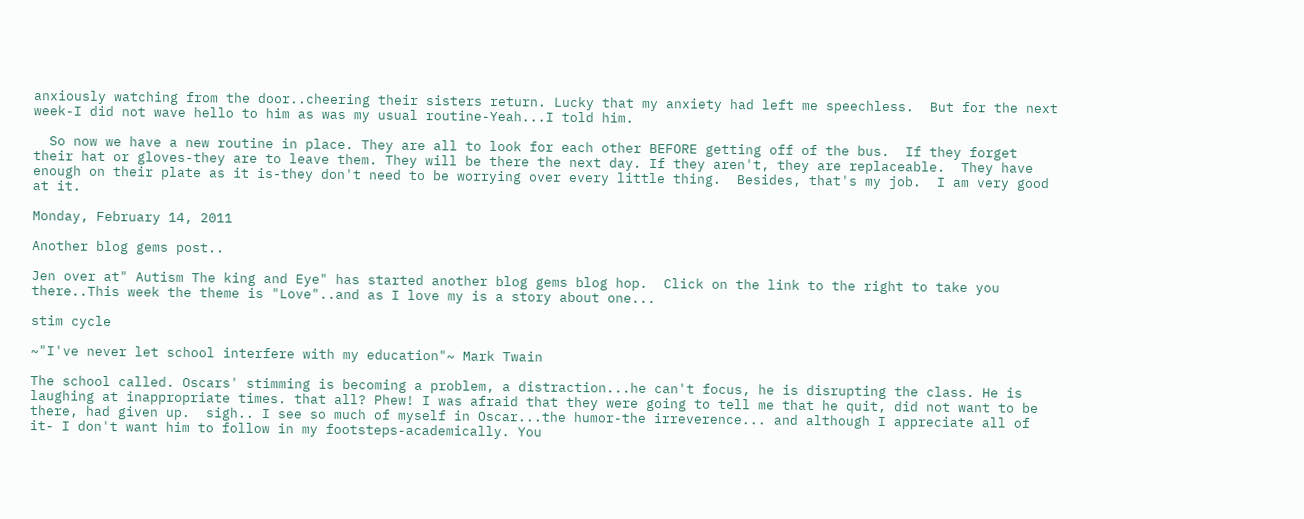anxiously watching from the door..cheering their sisters return. Lucky that my anxiety had left me speechless.  But for the next week-I did not wave hello to him as was my usual routine-Yeah...I told him.

  So now we have a new routine in place. They are all to look for each other BEFORE getting off of the bus.  If they forget their hat or gloves-they are to leave them. They will be there the next day. If they aren't, they are replaceable.  They have enough on their plate as it is-they don't need to be worrying over every little thing.  Besides, that's my job.  I am very good at it.

Monday, February 14, 2011

Another blog gems post..

Jen over at" Autism The king and Eye" has started another blog gems blog hop.  Click on the link to the right to take you there..This week the theme is "Love"..and as I love my is a story about one...

stim cycle

~"I've never let school interfere with my education"~ Mark Twain

The school called. Oscars' stimming is becoming a problem, a distraction...he can't focus, he is disrupting the class. He is laughing at inappropriate times. that all? Phew! I was afraid that they were going to tell me that he quit, did not want to be there, had given up.  sigh.. I see so much of myself in Oscar...the humor-the irreverence... and although I appreciate all of it- I don't want him to follow in my footsteps-academically. You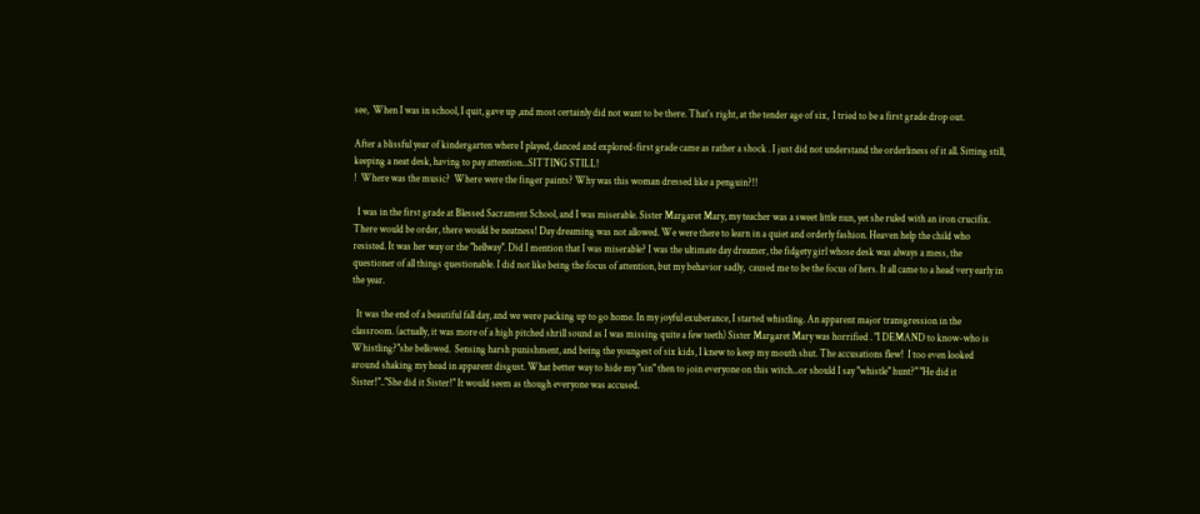see,  When I was in school, I quit, gave up ,and most certainly did not want to be there. That's right, at the tender age of six,  I tried to be a first grade drop out.

After a blissful year of kindergarten where I played, danced and explored-first grade came as rather a shock . I just did not understand the orderliness of it all. Sitting still, keeping a neat desk, having to pay attention...SITTING STILL!
!  Where was the music?  Where were the finger paints? Why was this woman dressed like a penguin?!!

  I was in the first grade at Blessed Sacrament School, and I was miserable. Sister Margaret Mary, my teacher was a sweet little nun, yet she ruled with an iron crucifix. There would be order, there would be neatness! Day dreaming was not allowed. We were there to learn in a quiet and orderly fashion. Heaven help the child who resisted. It was her way or the "hellway". Did I mention that I was miserable? I was the ultimate day dreamer, the fidgety girl whose desk was always a mess, the questioner of all things questionable. I did not like being the focus of attention, but my behavior sadly,  caused me to be the focus of hers. It all came to a head very early in the year.

  It was the end of a beautiful fall day, and we were packing up to go home. In my joyful exuberance, I started whistling. An apparent major transgression in the classroom. (actually, it was more of a high pitched shrill sound as I was missing quite a few teeth) Sister Margaret Mary was horrified . "I DEMAND to know-who is Whistling?"she bellowed.  Sensing harsh punishment, and being the youngest of six kids, I knew to keep my mouth shut. The accusations flew!  I too even looked around shaking my head in apparent disgust. What better way to hide my "sin" then to join everyone on this witch...or should I say "whistle" hunt?" "He did it Sister!".."She did it Sister!" It would seem as though everyone was accused.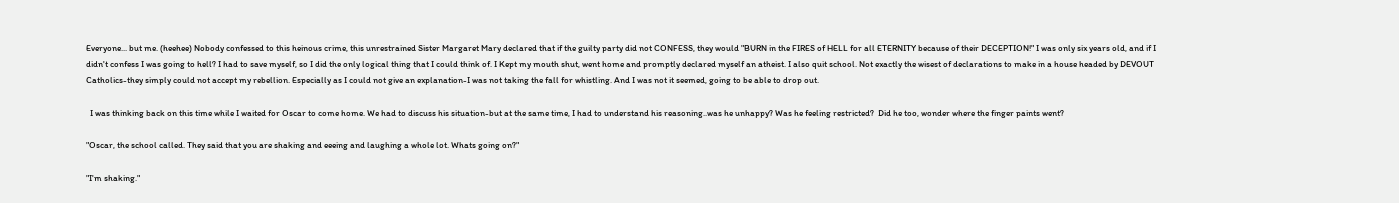Everyone... but me. (heehee) Nobody confessed to this heinous crime, this unrestrained Sister Margaret Mary declared that if the guilty party did not CONFESS, they would "BURN in the FIRES of HELL for all ETERNITY because of their DECEPTION!" I was only six years old, and if I didn't confess I was going to hell? I had to save myself, so I did the only logical thing that I could think of. I Kept my mouth shut, went home and promptly declared myself an atheist. I also quit school. Not exactly the wisest of declarations to make in a house headed by DEVOUT Catholics-they simply could not accept my rebellion. Especially as I could not give an explanation-I was not taking the fall for whistling. And I was not it seemed, going to be able to drop out.

  I was thinking back on this time while I waited for Oscar to come home. We had to discuss his situation-but at the same time, I had to understand his reasoning..was he unhappy? Was he feeling restricted?  Did he too, wonder where the finger paints went?

"Oscar, the school called. They said that you are shaking and eeeing and laughing a whole lot. Whats going on?"

"I'm shaking."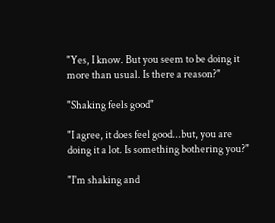"Yes, I know. But you seem to be doing it more than usual. Is there a reason?"

"Shaking feels good"

"I agree, it does feel good...but, you are doing it a lot. Is something bothering you?"

"I'm shaking and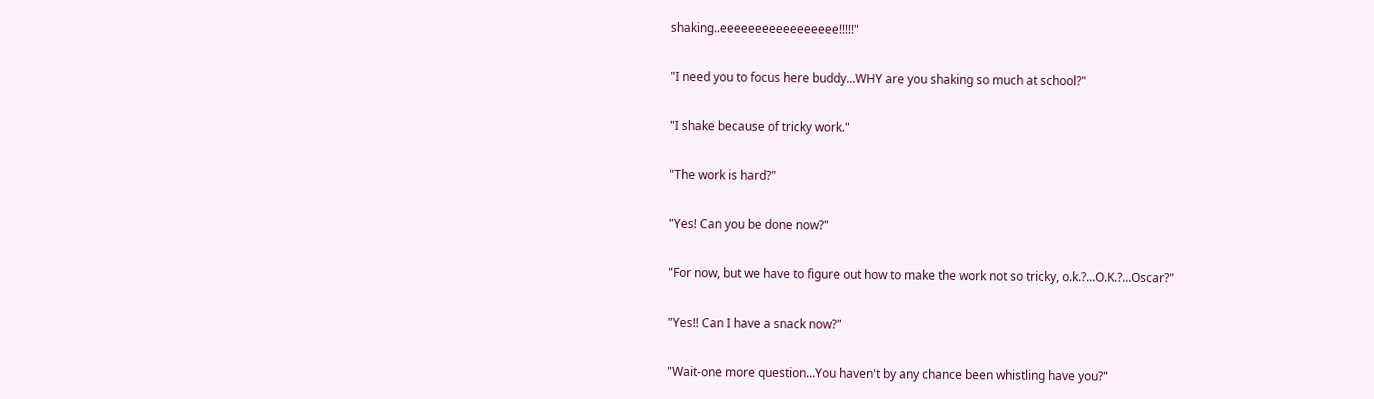shaking..eeeeeeeeeeeeeeeee!!!!!"

"I need you to focus here buddy...WHY are you shaking so much at school?"

"I shake because of tricky work."

"The work is hard?"

"Yes! Can you be done now?"

"For now, but we have to figure out how to make the work not so tricky, o.k.?...O.K.?...Oscar?"

"Yes!! Can I have a snack now?"

"Wait-one more question...You haven't by any chance been whistling have you?"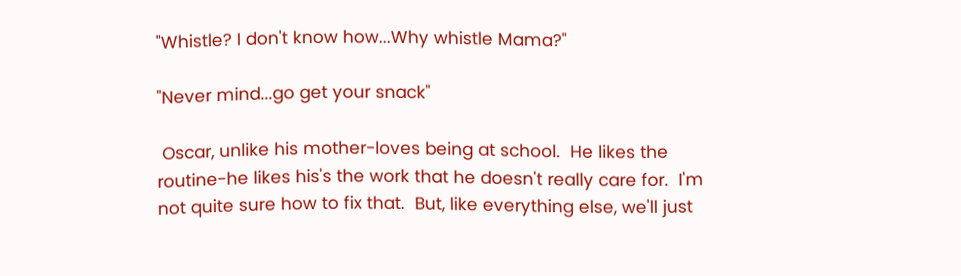"Whistle? I don't know how...Why whistle Mama?"

"Never mind...go get your snack"

 Oscar, unlike his mother-loves being at school.  He likes the routine-he likes his's the work that he doesn't really care for.  I'm not quite sure how to fix that.  But, like everything else, we'll just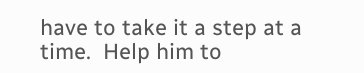have to take it a step at a time.  Help him to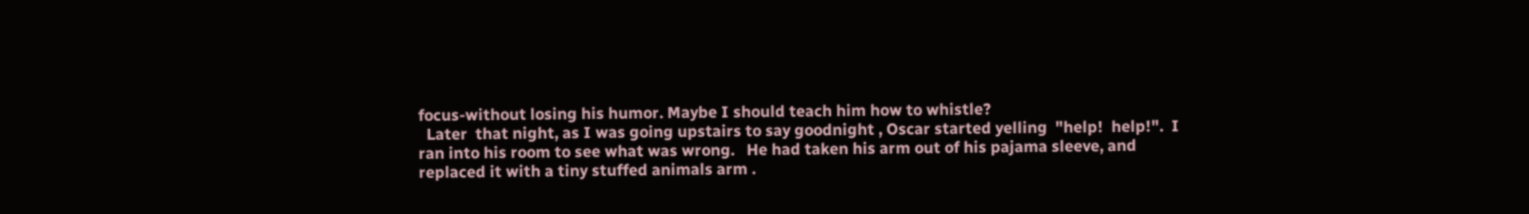focus-without losing his humor. Maybe I should teach him how to whistle?
  Later  that night, as I was going upstairs to say goodnight , Oscar started yelling  "help!  help!".  I ran into his room to see what was wrong.   He had taken his arm out of his pajama sleeve, and replaced it with a tiny stuffed animals arm .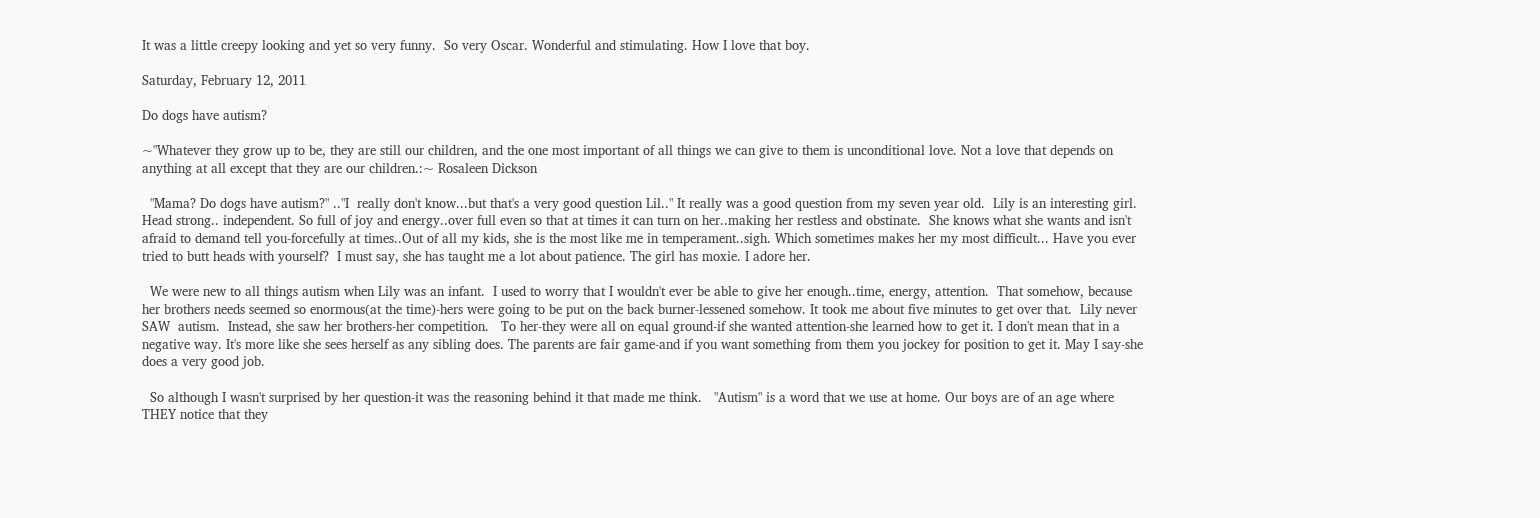It was a little creepy looking and yet so very funny.  So very Oscar. Wonderful and stimulating. How I love that boy.

Saturday, February 12, 2011

Do dogs have autism?

~"Whatever they grow up to be, they are still our children, and the one most important of all things we can give to them is unconditional love. Not a love that depends on anything at all except that they are our children.:~ Rosaleen Dickson

  "Mama? Do dogs have autism?" .."I  really don't know...but that's a very good question Lil.." It really was a good question from my seven year old.  Lily is an interesting girl. Head strong.. independent. So full of joy and energy..over full even so that at times it can turn on her..making her restless and obstinate.  She knows what she wants and isn't afraid to demand tell you-forcefully at times..Out of all my kids, she is the most like me in temperament..sigh. Which sometimes makes her my most difficult... Have you ever tried to butt heads with yourself?  I must say, she has taught me a lot about patience. The girl has moxie. I adore her.

  We were new to all things autism when Lily was an infant.  I used to worry that I wouldn't ever be able to give her enough..time, energy, attention.  That somehow, because her brothers needs seemed so enormous(at the time)-hers were going to be put on the back burner-lessened somehow. It took me about five minutes to get over that.  Lily never SAW  autism.  Instead, she saw her brothers-her competition.   To her-they were all on equal ground-if she wanted attention-she learned how to get it. I don't mean that in a negative way. It's more like she sees herself as any sibling does. The parents are fair game-and if you want something from them you jockey for position to get it. May I say-she does a very good job.

  So although I wasn't surprised by her question-it was the reasoning behind it that made me think.   "Autism" is a word that we use at home. Our boys are of an age where THEY notice that they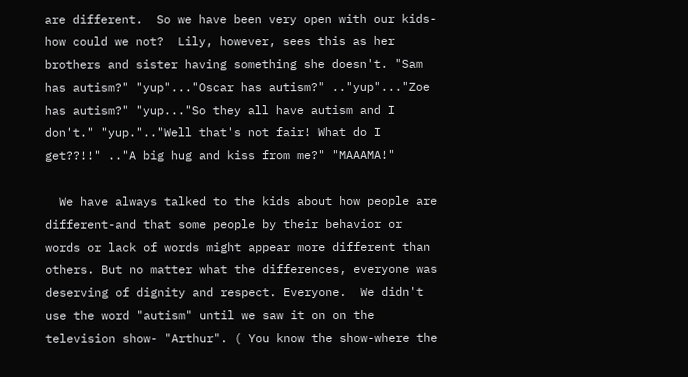are different.  So we have been very open with our kids-how could we not?  Lily, however, sees this as her brothers and sister having something she doesn't. "Sam has autism?" "yup"..."Oscar has autism?" .."yup"..."Zoe has autism?" "yup..."So they all have autism and I don't." "yup.".."Well that's not fair! What do I get??!!" .."A big hug and kiss from me?" "MAAAMA!"

  We have always talked to the kids about how people are different-and that some people by their behavior or words or lack of words might appear more different than others. But no matter what the differences, everyone was deserving of dignity and respect. Everyone.  We didn't use the word "autism" until we saw it on on the television show- "Arthur". ( You know the show-where the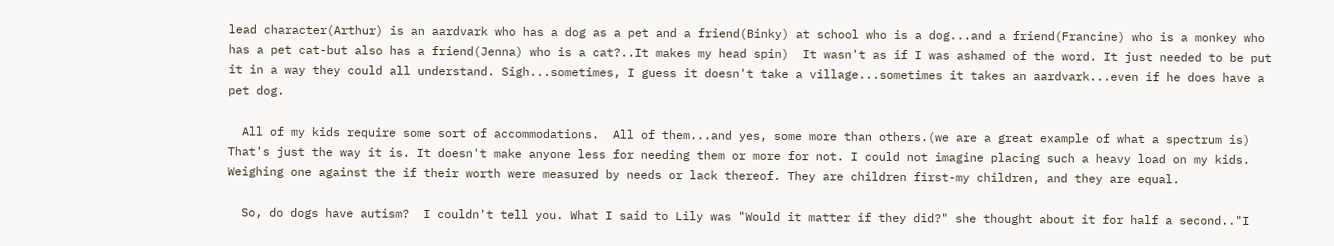lead character(Arthur) is an aardvark who has a dog as a pet and a friend(Binky) at school who is a dog...and a friend(Francine) who is a monkey who has a pet cat-but also has a friend(Jenna) who is a cat?..It makes my head spin)  It wasn't as if I was ashamed of the word. It just needed to be put it in a way they could all understand. Sigh...sometimes, I guess it doesn't take a village...sometimes it takes an aardvark...even if he does have a pet dog.

  All of my kids require some sort of accommodations.  All of them...and yes, some more than others.(we are a great example of what a spectrum is) That's just the way it is. It doesn't make anyone less for needing them or more for not. I could not imagine placing such a heavy load on my kids. Weighing one against the if their worth were measured by needs or lack thereof. They are children first-my children, and they are equal.

  So, do dogs have autism?  I couldn't tell you. What I said to Lily was "Would it matter if they did?" she thought about it for half a second.."I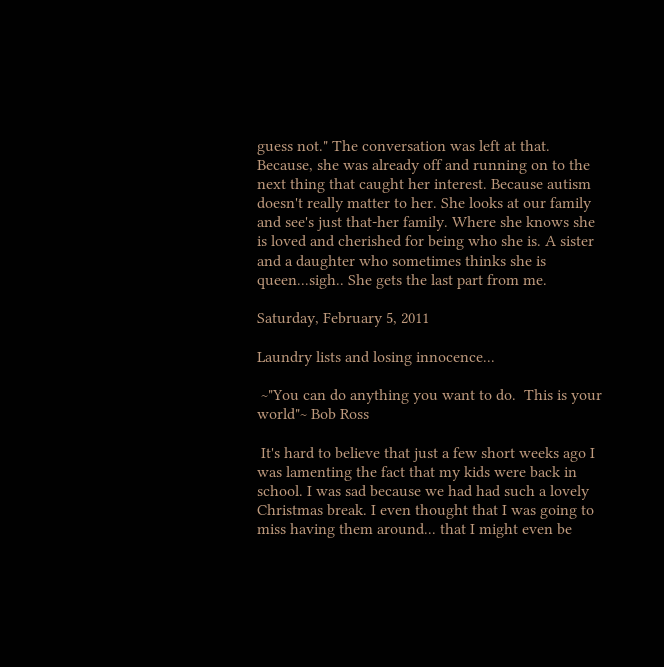guess not." The conversation was left at that. Because, she was already off and running on to the next thing that caught her interest. Because autism doesn't really matter to her. She looks at our family and see's just that-her family. Where she knows she is loved and cherished for being who she is. A sister and a daughter who sometimes thinks she is queen...sigh.. She gets the last part from me.

Saturday, February 5, 2011

Laundry lists and losing innocence...

 ~"You can do anything you want to do.  This is your world"~ Bob Ross

 It's hard to believe that just a few short weeks ago I was lamenting the fact that my kids were back in school. I was sad because we had had such a lovely Christmas break. I even thought that I was going to miss having them around... that I might even be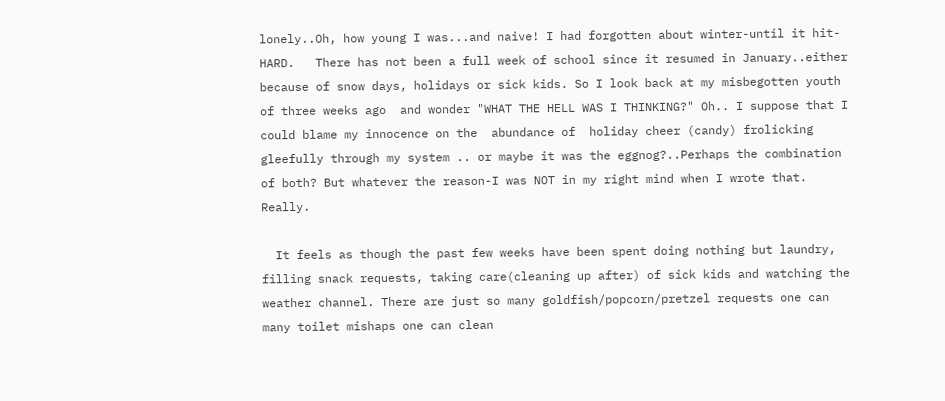lonely..Oh, how young I was...and naive! I had forgotten about winter-until it hit-HARD.   There has not been a full week of school since it resumed in January..either because of snow days, holidays or sick kids. So I look back at my misbegotten youth of three weeks ago  and wonder "WHAT THE HELL WAS I THINKING?" Oh.. I suppose that I could blame my innocence on the  abundance of  holiday cheer (candy) frolicking gleefully through my system .. or maybe it was the eggnog?..Perhaps the combination of both? But whatever the reason-I was NOT in my right mind when I wrote that. Really.

  It feels as though the past few weeks have been spent doing nothing but laundry, filling snack requests, taking care(cleaning up after) of sick kids and watching the weather channel. There are just so many goldfish/popcorn/pretzel requests one can many toilet mishaps one can clean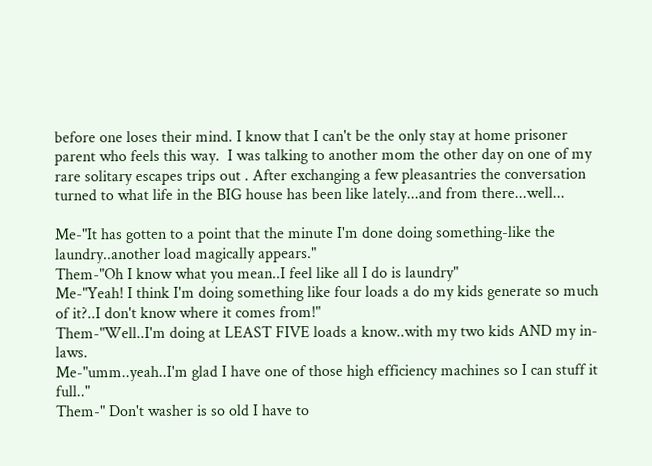before one loses their mind. I know that I can't be the only stay at home prisoner parent who feels this way.  I was talking to another mom the other day on one of my rare solitary escapes trips out . After exchanging a few pleasantries the conversation turned to what life in the BIG house has been like lately...and from there...well...

Me-"It has gotten to a point that the minute I'm done doing something-like the laundry..another load magically appears."
Them-"Oh I know what you mean..I feel like all I do is laundry"
Me-"Yeah! I think I'm doing something like four loads a do my kids generate so much of it?..I don't know where it comes from!"
Them-"Well..I'm doing at LEAST FIVE loads a know..with my two kids AND my in-laws.
Me-"umm..yeah..I'm glad I have one of those high efficiency machines so I can stuff it full.."
Them-" Don't washer is so old I have to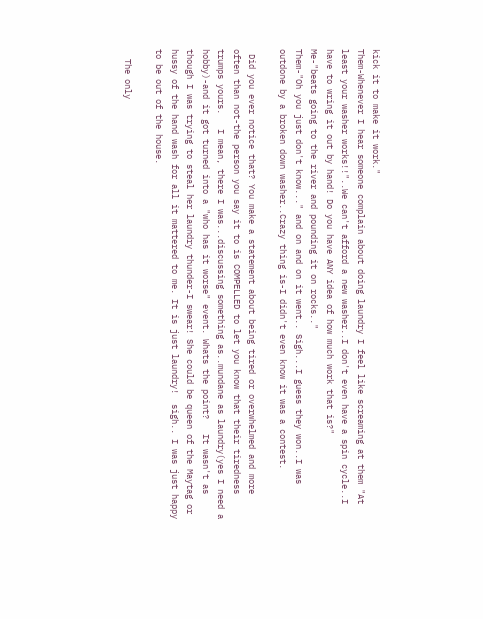kick it to make it work."
Them-Whenever I hear someone complain about doing laundry I feel like screaming at them "At least your washer works!!"..We can't afford a new washer..I don't even have a spin cycle..I have to wring it out by hand! Do you have ANY idea of how much work that is?"
Me-"beats going to the river and pounding it on rocks.."
Them-"Oh you just don't know..." and on and on it went.. Sigh...I guess they won..I was outdone by a broken down washer..Crazy thing is-I didn't even know it was a contest.

 Did you ever notice that? You make a statement about being tired or overwhelmed and more often than not-the person you say it to is COMPELLED to let you know that their tiredness trumps yours.   I mean, there I was...discussing something as..mundane as laundry(yes I need a hobby)-and it got turned into a "who has it worse" event. Whats the point?   It wasn't as though I was trying to steal her laundry thunder-I swear! She could be queen of the Maytag or hussy of the hand wash for all it mattered to me. It is just laundry!  sigh.. I was just happy to be out of the house.

  The only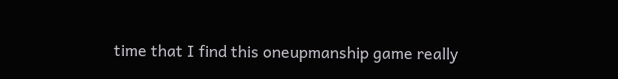time that I find this oneupmanship game really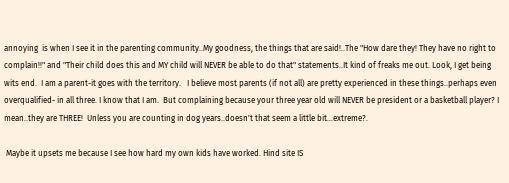annoying  is when I see it in the parenting community..My goodness, the things that are said!..The "How dare they! They have no right to complain!!" and "Their child does this and MY child will NEVER be able to do that" statements..It kind of freaks me out. Look, I get being wits end.  I am a parent-it goes with the territory.   I believe most parents (if not all) are pretty experienced in these things..perhaps even overqualified- in all three. I know that I am.  But complaining because your three year old will NEVER be president or a basketball player? I mean..they are THREE!  Unless you are counting in dog years..doesn't that seem a little bit...extreme?.

 Maybe it upsets me because I see how hard my own kids have worked. Hind site IS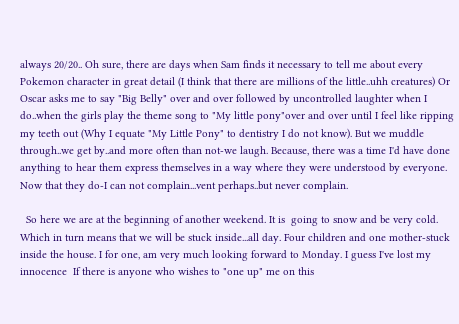always 20/20.. Oh sure, there are days when Sam finds it necessary to tell me about every Pokemon character in great detail (I think that there are millions of the little..uhh creatures) Or Oscar asks me to say "Big Belly" over and over followed by uncontrolled laughter when I do..when the girls play the theme song to "My little pony"over and over until I feel like ripping my teeth out (Why I equate "My Little Pony" to dentistry I do not know). But we muddle through..we get by..and more often than not-we laugh. Because, there was a time I'd have done anything to hear them express themselves in a way where they were understood by everyone.  Now that they do-I can not complain...vent perhaps..but never complain.

  So here we are at the beginning of another weekend. It is  going to snow and be very cold. Which in turn means that we will be stuck inside...all day. Four children and one mother-stuck inside the house. I for one, am very much looking forward to Monday. I guess I've lost my innocence  If there is anyone who wishes to "one up" me on this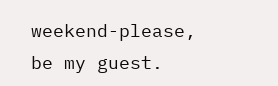weekend-please, be my guest.